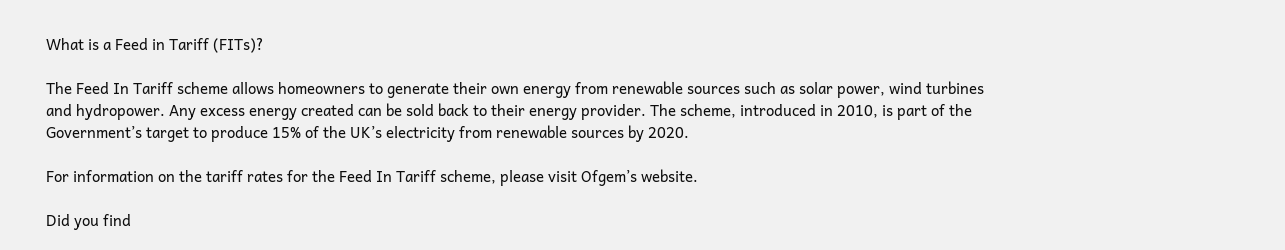What is a Feed in Tariff (FITs)?

The Feed In Tariff scheme allows homeowners to generate their own energy from renewable sources such as solar power, wind turbines and hydropower. Any excess energy created can be sold back to their energy provider. The scheme, introduced in 2010, is part of the Government’s target to produce 15% of the UK’s electricity from renewable sources by 2020.

For information on the tariff rates for the Feed In Tariff scheme, please visit Ofgem’s website.

Did you find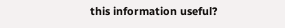this information useful?